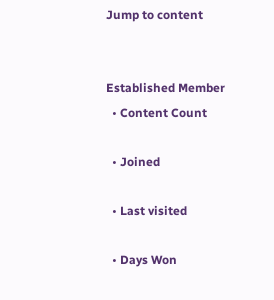Jump to content


Established Member
  • Content Count

  • Joined

  • Last visited

  • Days Won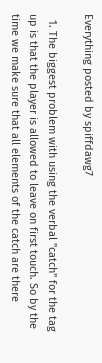Everything posted by spiffdawg7

  1. The biggest problem with using the verbal "catch" for the tag up is that the player is allowed to leave on first touch. So by the time we make sure that all elements of the catch are there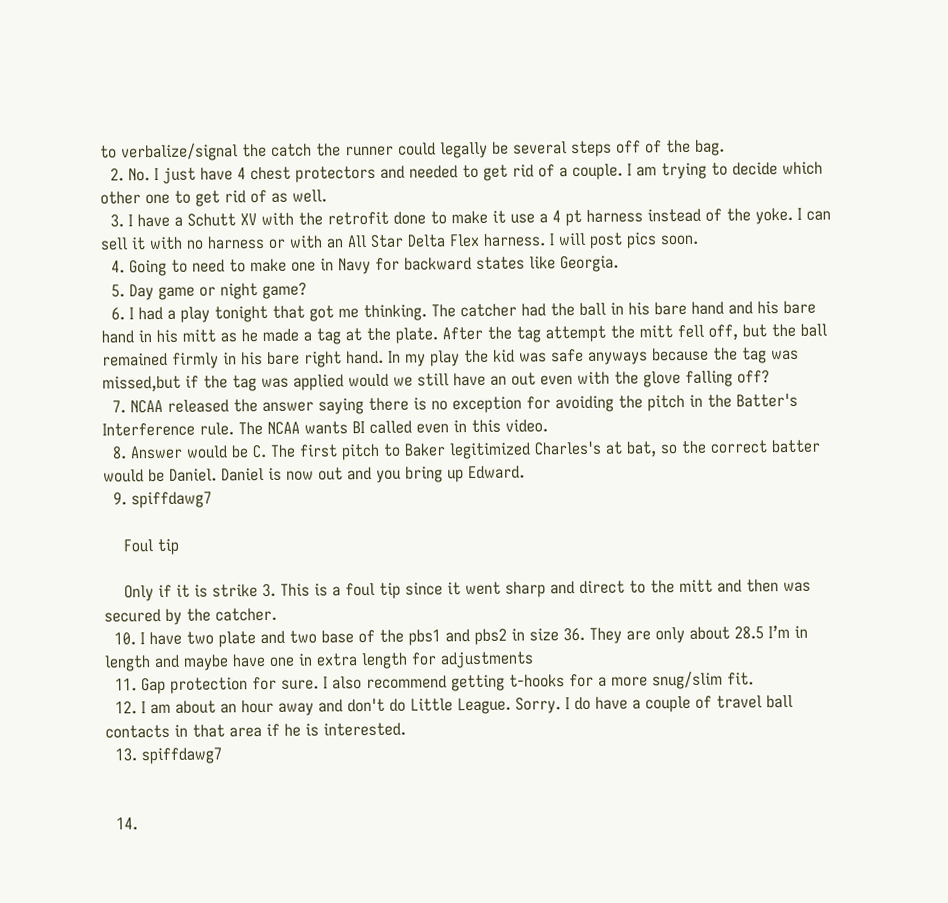to verbalize/signal the catch the runner could legally be several steps off of the bag.
  2. No. I just have 4 chest protectors and needed to get rid of a couple. I am trying to decide which other one to get rid of as well.
  3. I have a Schutt XV with the retrofit done to make it use a 4 pt harness instead of the yoke. I can sell it with no harness or with an All Star Delta Flex harness. I will post pics soon.
  4. Going to need to make one in Navy for backward states like Georgia.
  5. Day game or night game?
  6. I had a play tonight that got me thinking. The catcher had the ball in his bare hand and his bare hand in his mitt as he made a tag at the plate. After the tag attempt the mitt fell off, but the ball remained firmly in his bare right hand. In my play the kid was safe anyways because the tag was missed,but if the tag was applied would we still have an out even with the glove falling off?
  7. NCAA released the answer saying there is no exception for avoiding the pitch in the Batter's Interference rule. The NCAA wants BI called even in this video.
  8. Answer would be C. The first pitch to Baker legitimized Charles's at bat, so the correct batter would be Daniel. Daniel is now out and you bring up Edward.
  9. spiffdawg7

    Foul tip

    Only if it is strike 3. This is a foul tip since it went sharp and direct to the mitt and then was secured by the catcher.
  10. I have two plate and two base of the pbs1 and pbs2 in size 36. They are only about 28.5 I’m in length and maybe have one in extra length for adjustments
  11. Gap protection for sure. I also recommend getting t-hooks for a more snug/slim fit.
  12. I am about an hour away and don't do Little League. Sorry. I do have a couple of travel ball contacts in that area if he is interested.
  13. spiffdawg7


  14.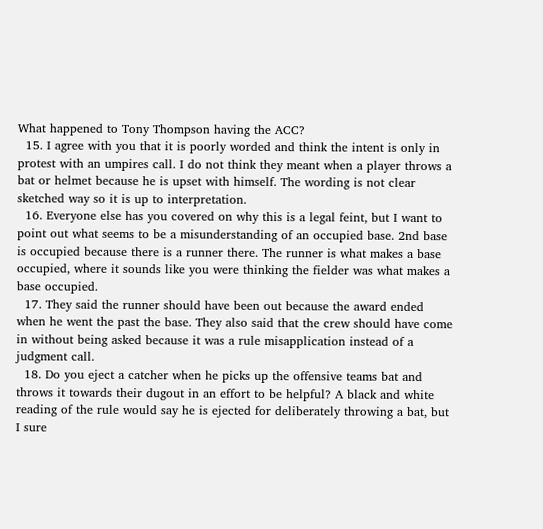What happened to Tony Thompson having the ACC?
  15. I agree with you that it is poorly worded and think the intent is only in protest with an umpires call. I do not think they meant when a player throws a bat or helmet because he is upset with himself. The wording is not clear sketched way so it is up to interpretation.
  16. Everyone else has you covered on why this is a legal feint, but I want to point out what seems to be a misunderstanding of an occupied base. 2nd base is occupied because there is a runner there. The runner is what makes a base occupied, where it sounds like you were thinking the fielder was what makes a base occupied.
  17. They said the runner should have been out because the award ended when he went the past the base. They also said that the crew should have come in without being asked because it was a rule misapplication instead of a judgment call.
  18. Do you eject a catcher when he picks up the offensive teams bat and throws it towards their dugout in an effort to be helpful? A black and white reading of the rule would say he is ejected for deliberately throwing a bat, but I sure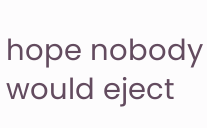hope nobody would eject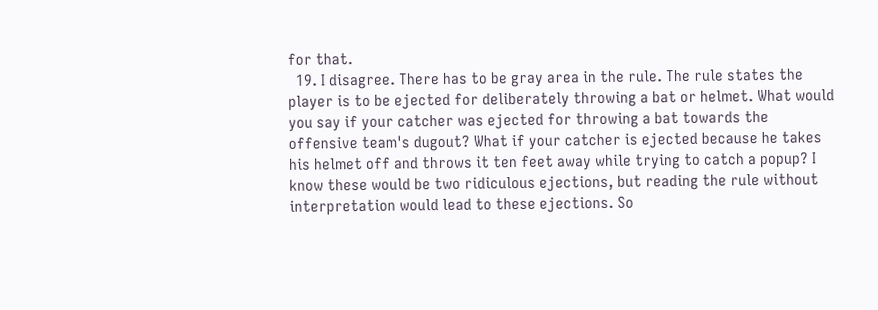for that.
  19. I disagree. There has to be gray area in the rule. The rule states the player is to be ejected for deliberately throwing a bat or helmet. What would you say if your catcher was ejected for throwing a bat towards the offensive team's dugout? What if your catcher is ejected because he takes his helmet off and throws it ten feet away while trying to catch a popup? I know these would be two ridiculous ejections, but reading the rule without interpretation would lead to these ejections. So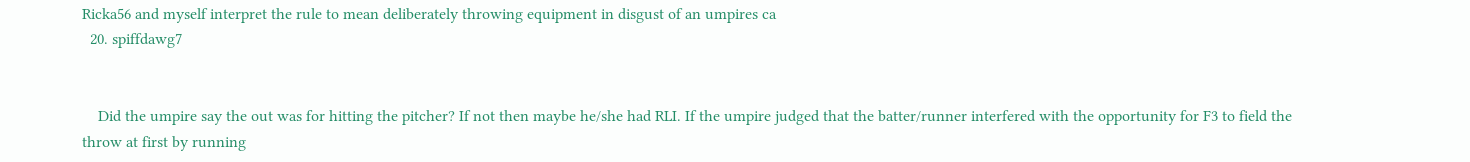Ricka56 and myself interpret the rule to mean deliberately throwing equipment in disgust of an umpires ca
  20. spiffdawg7


    Did the umpire say the out was for hitting the pitcher? If not then maybe he/she had RLI. If the umpire judged that the batter/runner interfered with the opportunity for F3 to field the throw at first by running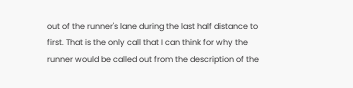out of the runner's lane during the last half distance to first. That is the only call that I can think for why the runner would be called out from the description of the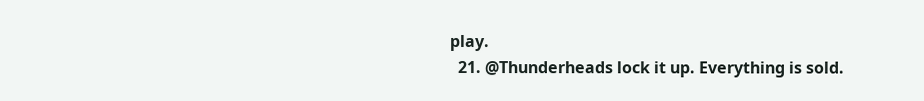play.
  21. @Thunderheads lock it up. Everything is sold.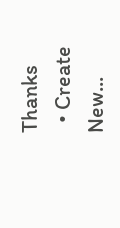Thanks
  • Create New...